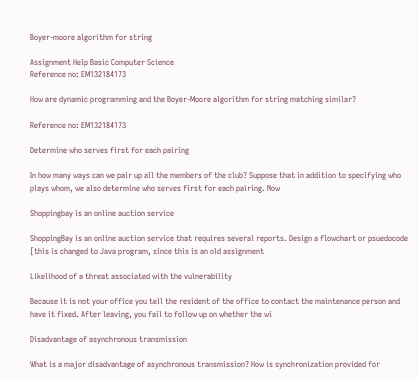Boyer-moore algorithm for string

Assignment Help Basic Computer Science
Reference no: EM132184173

How are dynamic programming and the Boyer-Moore algorithm for string matching similar?

Reference no: EM132184173

Determine who serves first for each pairing

In how many ways can we pair up all the members of the club? Suppose that in addition to specifying who plays whom, we also determine who serves first for each pairing. Now

Shoppingbay is an online auction service

ShoppingBay is an online auction service that requires several reports. Design a flowchart or psuedocode [this is changed to Java program, since this is an old assignment

Likelihood of a threat associated with the vulnerability

Because it is not your office you tell the resident of the office to contact the maintenance person and have it fixed. After leaving, you fail to follow up on whether the wi

Disadvantage of asynchronous transmission

What is a major disadvantage of asynchronous transmission? How is synchronization provided for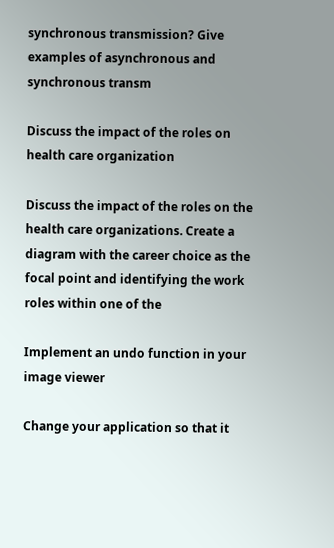synchronous transmission? Give examples of asynchronous and synchronous transm

Discuss the impact of the roles on health care organization

Discuss the impact of the roles on the health care organizations. Create a diagram with the career choice as the focal point and identifying the work roles within one of the

Implement an undo function in your image viewer

Change your application so that it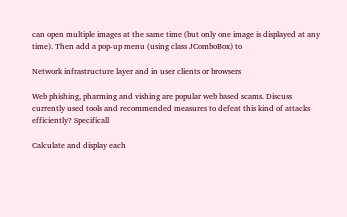can open multiple images at the same time (but only one image is displayed at any time). Then add a pop-up menu (using class JComboBox) to

Network infrastructure layer and in user clients or browsers

Web phishing, pharming and vishing are popular web based scams. Discuss currently used tools and recommended measures to defeat this kind of attacks efficiently? Specificall

Calculate and display each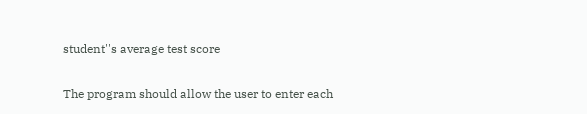student''s average test score

The program should allow the user to enter each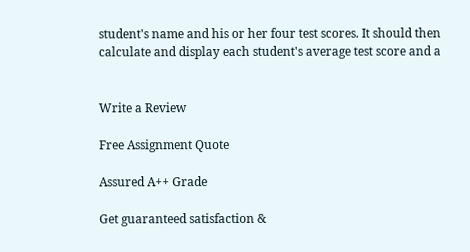student's name and his or her four test scores. It should then calculate and display each student's average test score and a


Write a Review

Free Assignment Quote

Assured A++ Grade

Get guaranteed satisfaction &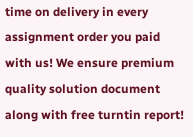time on delivery in every assignment order you paid with us! We ensure premium quality solution document along with free turntin report!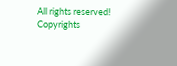All rights reserved! Copyrights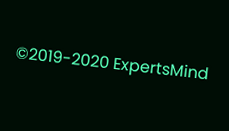©2019-2020 ExpertsMind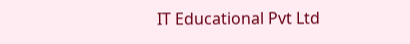IT Educational Pvt Ltd